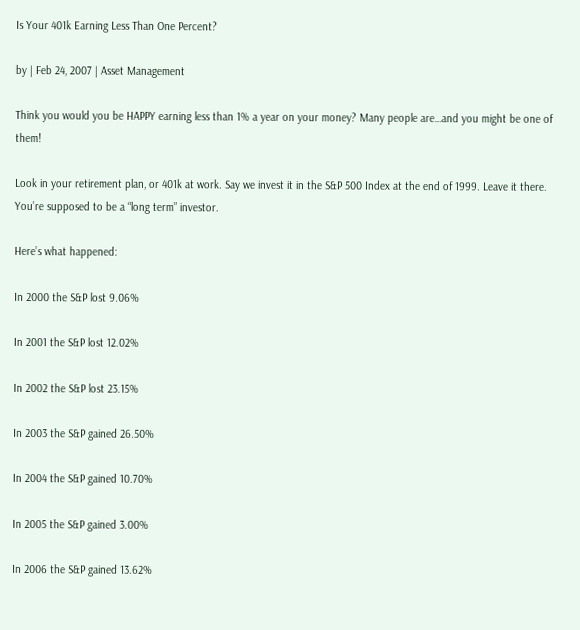Is Your 401k Earning Less Than One Percent?

by | Feb 24, 2007 | Asset Management

Think you would you be HAPPY earning less than 1% a year on your money? Many people are…and you might be one of them!

Look in your retirement plan, or 401k at work. Say we invest it in the S&P 500 Index at the end of 1999. Leave it there. You’re supposed to be a “long term” investor.

Here’s what happened:

In 2000 the S&P lost 9.06%

In 2001 the S&P lost 12.02%

In 2002 the S&P lost 23.15%

In 2003 the S&P gained 26.50%

In 2004 the S&P gained 10.70%

In 2005 the S&P gained 3.00%

In 2006 the S&P gained 13.62%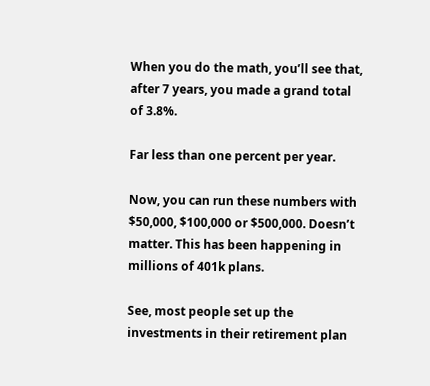When you do the math, you’ll see that, after 7 years, you made a grand total of 3.8%.

Far less than one percent per year.

Now, you can run these numbers with $50,000, $100,000 or $500,000. Doesn’t matter. This has been happening in millions of 401k plans.

See, most people set up the investments in their retirement plan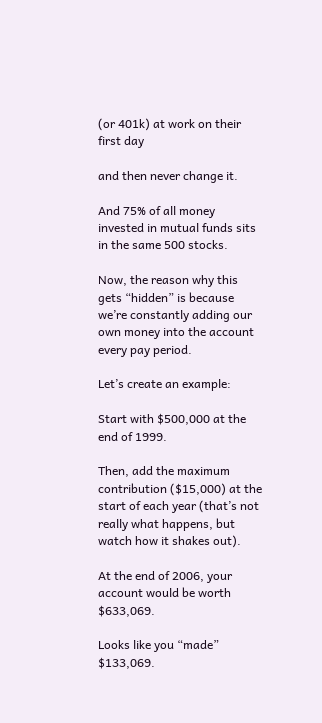(or 401k) at work on their first day

and then never change it.

And 75% of all money invested in mutual funds sits in the same 500 stocks.

Now, the reason why this gets “hidden” is because we’re constantly adding our own money into the account every pay period.

Let’s create an example:

Start with $500,000 at the end of 1999.

Then, add the maximum contribution ($15,000) at the start of each year (that’s not really what happens, but watch how it shakes out).

At the end of 2006, your account would be worth $633,069.

Looks like you “made” $133,069.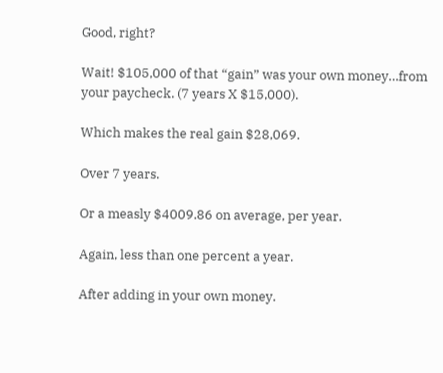Good, right?

Wait! $105,000 of that “gain” was your own money…from your paycheck. (7 years X $15,000).

Which makes the real gain $28,069.

Over 7 years.

Or a measly $4009.86 on average, per year.

Again, less than one percent a year.

After adding in your own money.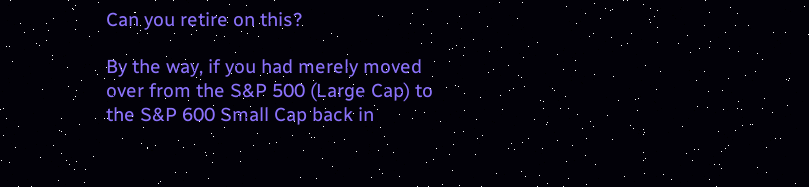Can you retire on this?

By the way, if you had merely moved over from the S&P 500 (Large Cap) to the S&P 600 Small Cap back in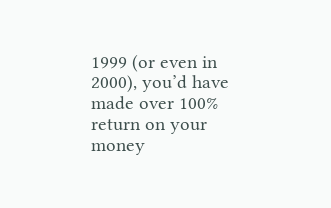1999 (or even in 2000), you’d have made over 100% return on your money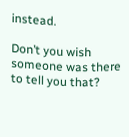instead.

Don’t you wish someone was there to tell you that?